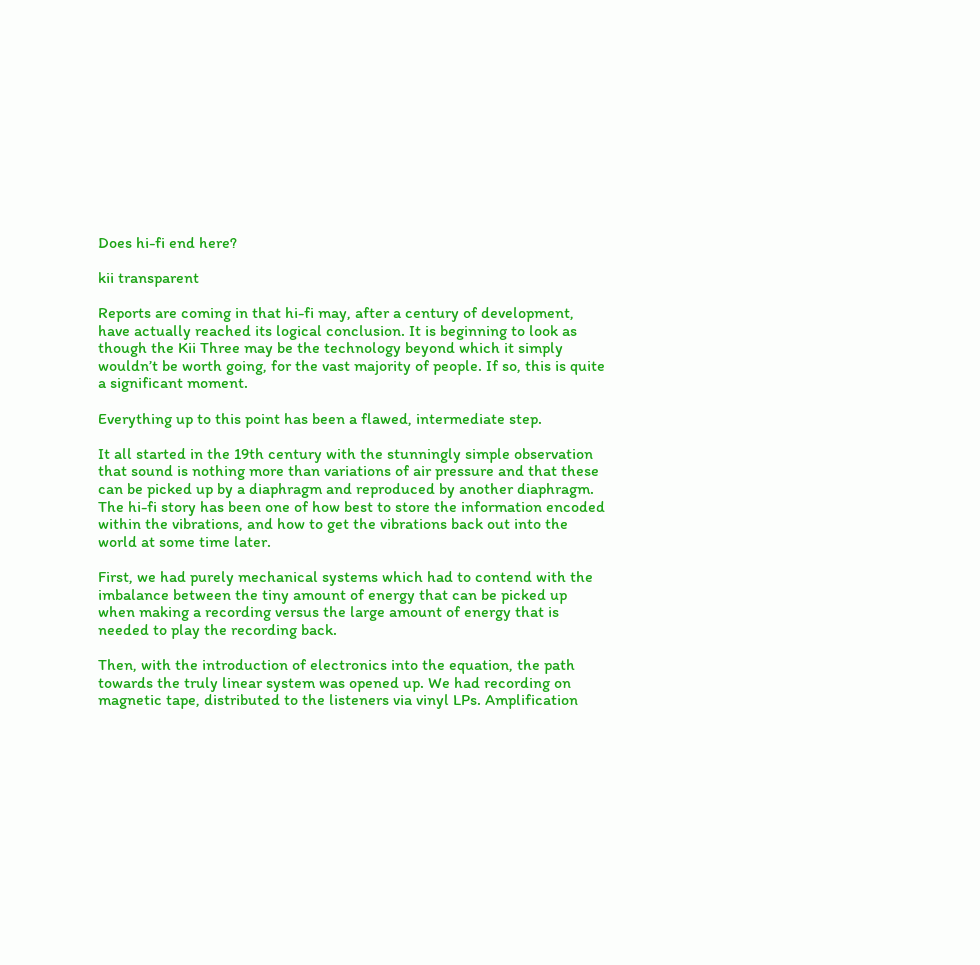Does hi-fi end here?

kii transparent

Reports are coming in that hi-fi may, after a century of development, have actually reached its logical conclusion. It is beginning to look as though the Kii Three may be the technology beyond which it simply wouldn’t be worth going, for the vast majority of people. If so, this is quite a significant moment.

Everything up to this point has been a flawed, intermediate step.

It all started in the 19th century with the stunningly simple observation that sound is nothing more than variations of air pressure and that these can be picked up by a diaphragm and reproduced by another diaphragm. The hi-fi story has been one of how best to store the information encoded within the vibrations, and how to get the vibrations back out into the world at some time later.

First, we had purely mechanical systems which had to contend with the imbalance between the tiny amount of energy that can be picked up when making a recording versus the large amount of energy that is needed to play the recording back.

Then, with the introduction of electronics into the equation, the path towards the truly linear system was opened up. We had recording on magnetic tape, distributed to the listeners via vinyl LPs. Amplification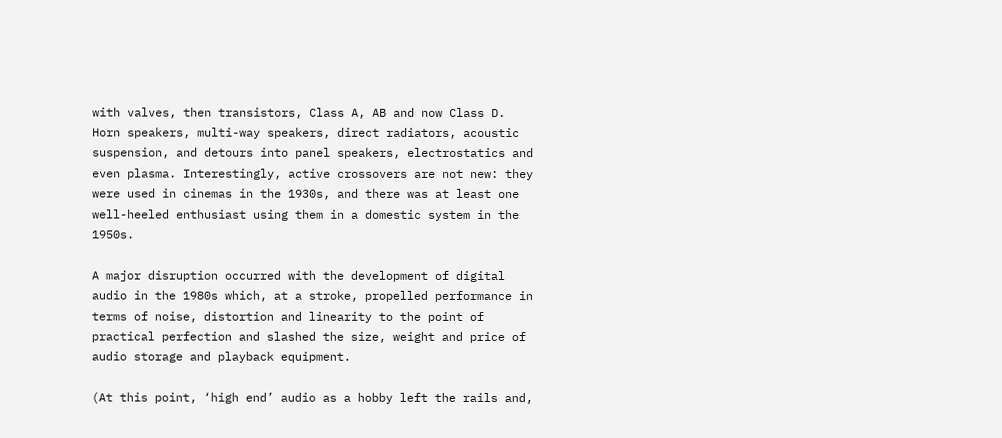with valves, then transistors, Class A, AB and now Class D. Horn speakers, multi-way speakers, direct radiators, acoustic suspension, and detours into panel speakers, electrostatics and even plasma. Interestingly, active crossovers are not new: they were used in cinemas in the 1930s, and there was at least one well-heeled enthusiast using them in a domestic system in the 1950s.

A major disruption occurred with the development of digital audio in the 1980s which, at a stroke, propelled performance in terms of noise, distortion and linearity to the point of practical perfection and slashed the size, weight and price of audio storage and playback equipment.

(At this point, ‘high end’ audio as a hobby left the rails and,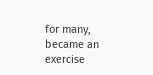for many, became an exercise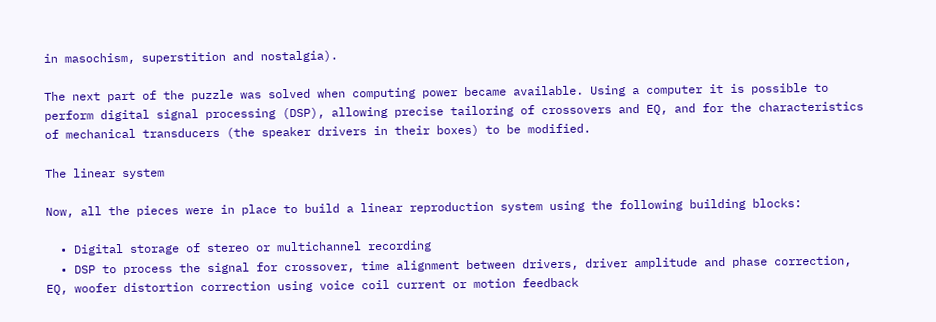in masochism, superstition and nostalgia).

The next part of the puzzle was solved when computing power became available. Using a computer it is possible to perform digital signal processing (DSP), allowing precise tailoring of crossovers and EQ, and for the characteristics of mechanical transducers (the speaker drivers in their boxes) to be modified.

The linear system

Now, all the pieces were in place to build a linear reproduction system using the following building blocks:

  • Digital storage of stereo or multichannel recording
  • DSP to process the signal for crossover, time alignment between drivers, driver amplitude and phase correction, EQ, woofer distortion correction using voice coil current or motion feedback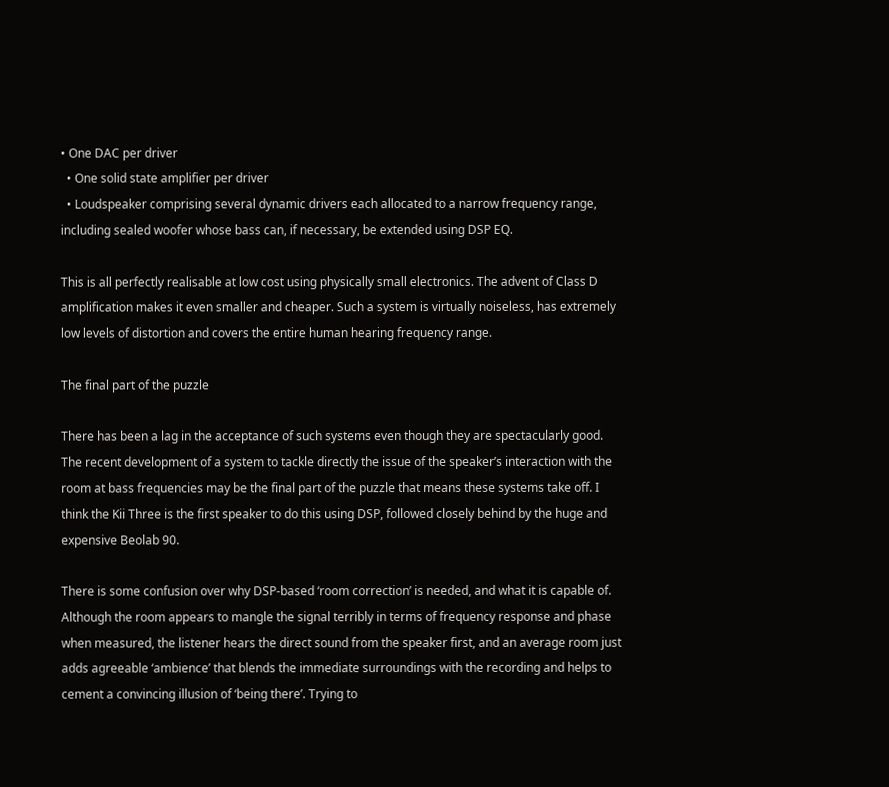• One DAC per driver
  • One solid state amplifier per driver
  • Loudspeaker comprising several dynamic drivers each allocated to a narrow frequency range, including sealed woofer whose bass can, if necessary, be extended using DSP EQ.

This is all perfectly realisable at low cost using physically small electronics. The advent of Class D amplification makes it even smaller and cheaper. Such a system is virtually noiseless, has extremely low levels of distortion and covers the entire human hearing frequency range.

The final part of the puzzle

There has been a lag in the acceptance of such systems even though they are spectacularly good. The recent development of a system to tackle directly the issue of the speaker’s interaction with the room at bass frequencies may be the final part of the puzzle that means these systems take off. I think the Kii Three is the first speaker to do this using DSP, followed closely behind by the huge and expensive Beolab 90.

There is some confusion over why DSP-based ‘room correction’ is needed, and what it is capable of. Although the room appears to mangle the signal terribly in terms of frequency response and phase when measured, the listener hears the direct sound from the speaker first, and an average room just adds agreeable ‘ambience’ that blends the immediate surroundings with the recording and helps to cement a convincing illusion of ‘being there’. Trying to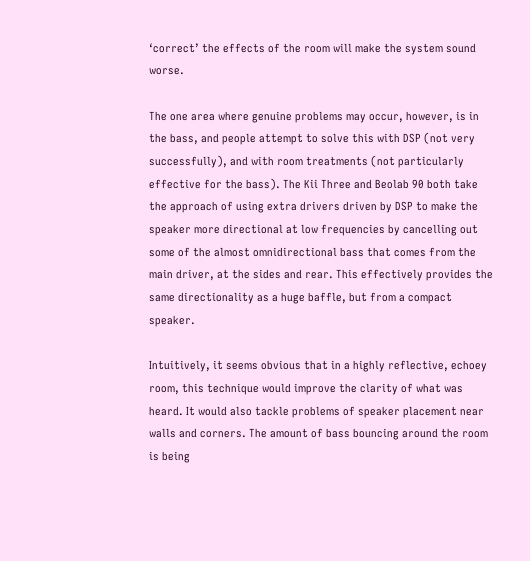‘correct’ the effects of the room will make the system sound worse.

The one area where genuine problems may occur, however, is in the bass, and people attempt to solve this with DSP (not very successfully), and with room treatments (not particularly effective for the bass). The Kii Three and Beolab 90 both take the approach of using extra drivers driven by DSP to make the speaker more directional at low frequencies by cancelling out some of the almost omnidirectional bass that comes from the main driver, at the sides and rear. This effectively provides the same directionality as a huge baffle, but from a compact speaker.

Intuitively, it seems obvious that in a highly reflective, echoey room, this technique would improve the clarity of what was heard. It would also tackle problems of speaker placement near walls and corners. The amount of bass bouncing around the room is being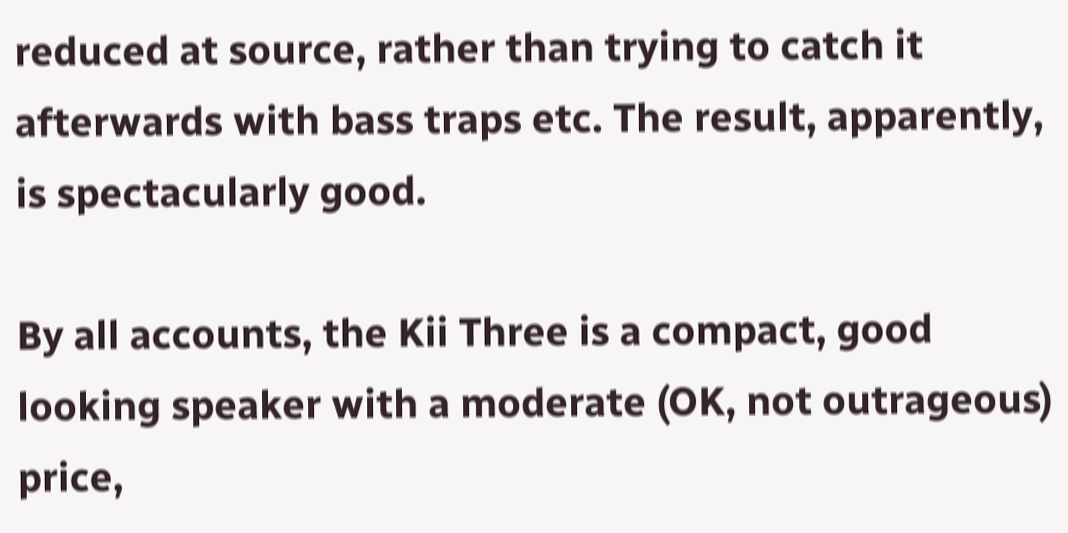reduced at source, rather than trying to catch it afterwards with bass traps etc. The result, apparently, is spectacularly good.

By all accounts, the Kii Three is a compact, good looking speaker with a moderate (OK, not outrageous) price,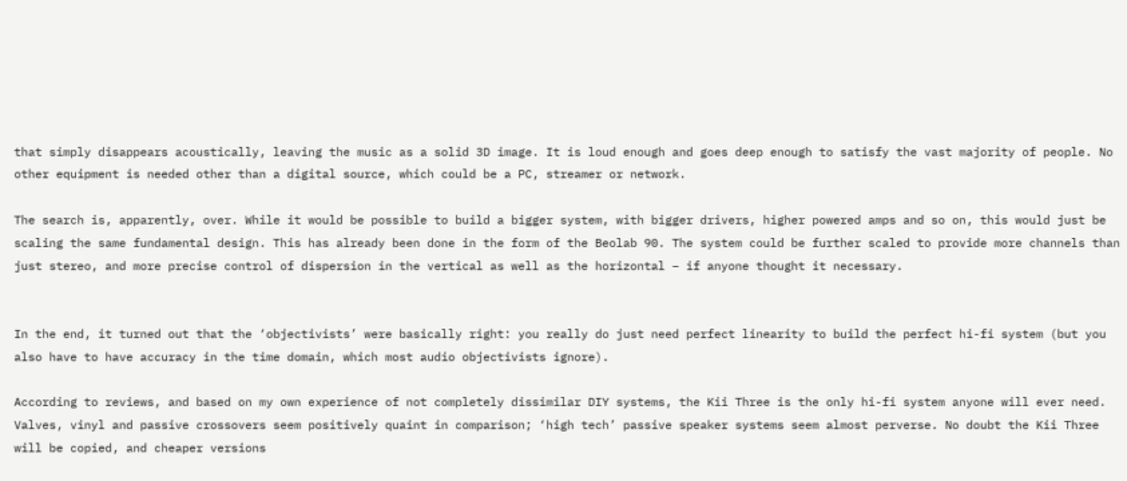that simply disappears acoustically, leaving the music as a solid 3D image. It is loud enough and goes deep enough to satisfy the vast majority of people. No other equipment is needed other than a digital source, which could be a PC, streamer or network.

The search is, apparently, over. While it would be possible to build a bigger system, with bigger drivers, higher powered amps and so on, this would just be scaling the same fundamental design. This has already been done in the form of the Beolab 90. The system could be further scaled to provide more channels than just stereo, and more precise control of dispersion in the vertical as well as the horizontal – if anyone thought it necessary.


In the end, it turned out that the ‘objectivists’ were basically right: you really do just need perfect linearity to build the perfect hi-fi system (but you also have to have accuracy in the time domain, which most audio objectivists ignore).

According to reviews, and based on my own experience of not completely dissimilar DIY systems, the Kii Three is the only hi-fi system anyone will ever need. Valves, vinyl and passive crossovers seem positively quaint in comparison; ‘high tech’ passive speaker systems seem almost perverse. No doubt the Kii Three will be copied, and cheaper versions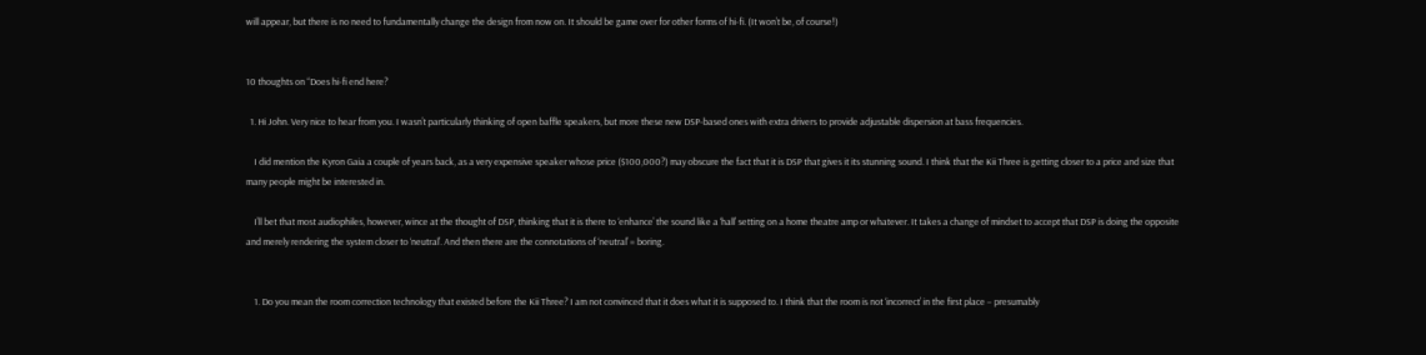will appear, but there is no need to fundamentally change the design from now on. It should be game over for other forms of hi-fi. (It won’t be, of course!)


10 thoughts on “Does hi-fi end here?

  1. Hi John. Very nice to hear from you. I wasn’t particularly thinking of open baffle speakers, but more these new DSP-based ones with extra drivers to provide adjustable dispersion at bass frequencies.

    I did mention the Kyron Gaia a couple of years back, as a very expensive speaker whose price ($100,000?) may obscure the fact that it is DSP that gives it its stunning sound. I think that the Kii Three is getting closer to a price and size that many people might be interested in.

    I’ll bet that most audiophiles, however, wince at the thought of DSP, thinking that it is there to ‘enhance’ the sound like a ‘hall’ setting on a home theatre amp or whatever. It takes a change of mindset to accept that DSP is doing the opposite and merely rendering the system closer to ‘neutral’. And then there are the connotations of ‘neutral’ = boring.


    1. Do you mean the room correction technology that existed before the Kii Three? I am not convinced that it does what it is supposed to. I think that the room is not ‘incorrect’ in the first place – presumably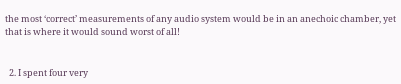the most ‘correct’ measurements of any audio system would be in an anechoic chamber, yet that is where it would sound worst of all!


  2. I spent four very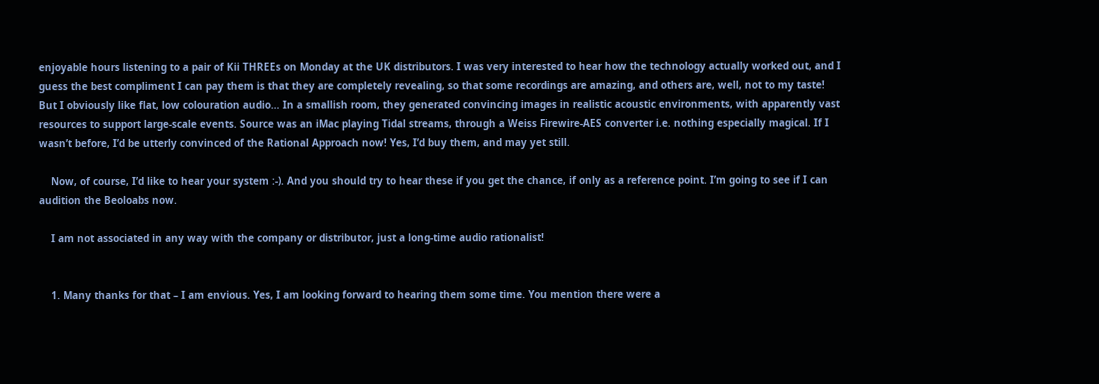enjoyable hours listening to a pair of Kii THREEs on Monday at the UK distributors. I was very interested to hear how the technology actually worked out, and I guess the best compliment I can pay them is that they are completely revealing, so that some recordings are amazing, and others are, well, not to my taste! But I obviously like flat, low colouration audio… In a smallish room, they generated convincing images in realistic acoustic environments, with apparently vast resources to support large-scale events. Source was an iMac playing Tidal streams, through a Weiss Firewire-AES converter i.e. nothing especially magical. If I wasn’t before, I’d be utterly convinced of the Rational Approach now! Yes, I’d buy them, and may yet still.

    Now, of course, I’d like to hear your system :-). And you should try to hear these if you get the chance, if only as a reference point. I’m going to see if I can audition the Beoloabs now.

    I am not associated in any way with the company or distributor, just a long-time audio rationalist!


    1. Many thanks for that – I am envious. Yes, I am looking forward to hearing them some time. You mention there were a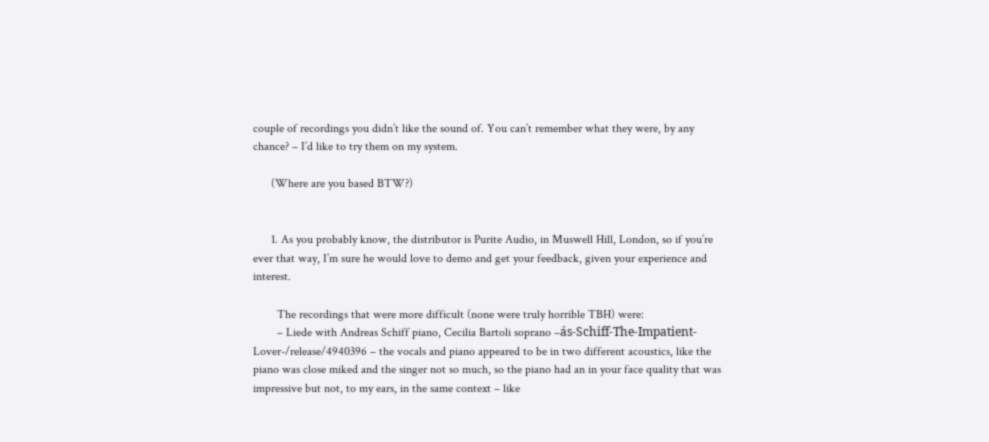couple of recordings you didn’t like the sound of. You can’t remember what they were, by any chance? – I’d like to try them on my system.

      (Where are you based BTW?)


      1. As you probably know, the distributor is Purite Audio, in Muswell Hill, London, so if you’re ever that way, I’m sure he would love to demo and get your feedback, given your experience and interest.

        The recordings that were more difficult (none were truly horrible TBH) were:
        – Liede with Andreas Schiff piano, Cecilia Bartoli soprano –ás-Schiff-The-Impatient-Lover-/release/4940396 – the vocals and piano appeared to be in two different acoustics, like the piano was close miked and the singer not so much, so the piano had an in your face quality that was impressive but not, to my ears, in the same context – like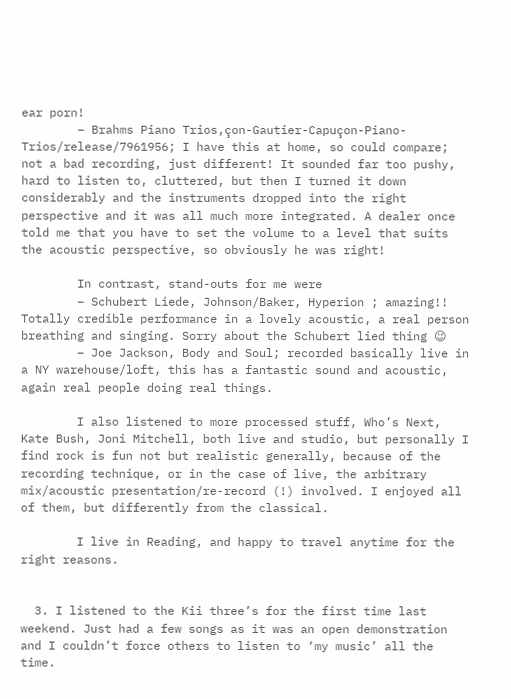ear porn!
        – Brahms Piano Trios,çon-Gautier-Capuçon-Piano-Trios/release/7961956; I have this at home, so could compare; not a bad recording, just different! It sounded far too pushy, hard to listen to, cluttered, but then I turned it down considerably and the instruments dropped into the right perspective and it was all much more integrated. A dealer once told me that you have to set the volume to a level that suits the acoustic perspective, so obviously he was right!

        In contrast, stand-outs for me were
        – Schubert Liede, Johnson/Baker, Hyperion ; amazing!! Totally credible performance in a lovely acoustic, a real person breathing and singing. Sorry about the Schubert lied thing 😉
        – Joe Jackson, Body and Soul; recorded basically live in a NY warehouse/loft, this has a fantastic sound and acoustic, again real people doing real things.

        I also listened to more processed stuff, Who’s Next, Kate Bush, Joni Mitchell, both live and studio, but personally I find rock is fun not but realistic generally, because of the recording technique, or in the case of live, the arbitrary mix/acoustic presentation/re-record (!) involved. I enjoyed all of them, but differently from the classical.

        I live in Reading, and happy to travel anytime for the right reasons.


  3. I listened to the Kii three’s for the first time last weekend. Just had a few songs as it was an open demonstration and I couldn’t force others to listen to ‘my music’ all the time.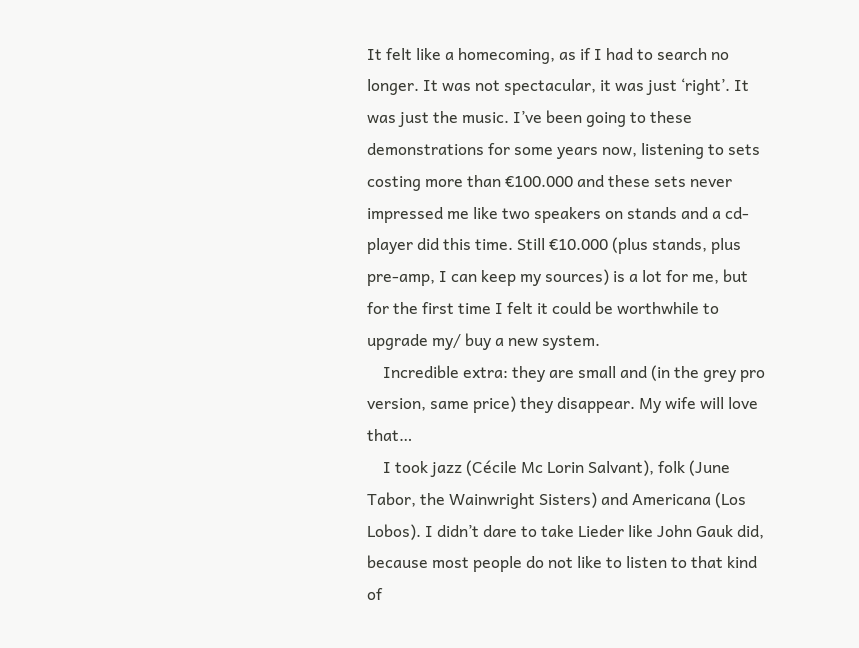It felt like a homecoming, as if I had to search no longer. It was not spectacular, it was just ‘right’. It was just the music. I’ve been going to these demonstrations for some years now, listening to sets costing more than €100.000 and these sets never impressed me like two speakers on stands and a cd-player did this time. Still €10.000 (plus stands, plus pre-amp, I can keep my sources) is a lot for me, but for the first time I felt it could be worthwhile to upgrade my/ buy a new system.
    Incredible extra: they are small and (in the grey pro version, same price) they disappear. My wife will love that…
    I took jazz (Cécile Mc Lorin Salvant), folk (June Tabor, the Wainwright Sisters) and Americana (Los Lobos). I didn’t dare to take Lieder like John Gauk did, because most people do not like to listen to that kind of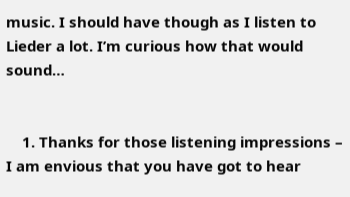music. I should have though as I listen to Lieder a lot. I’m curious how that would sound…


    1. Thanks for those listening impressions – I am envious that you have got to hear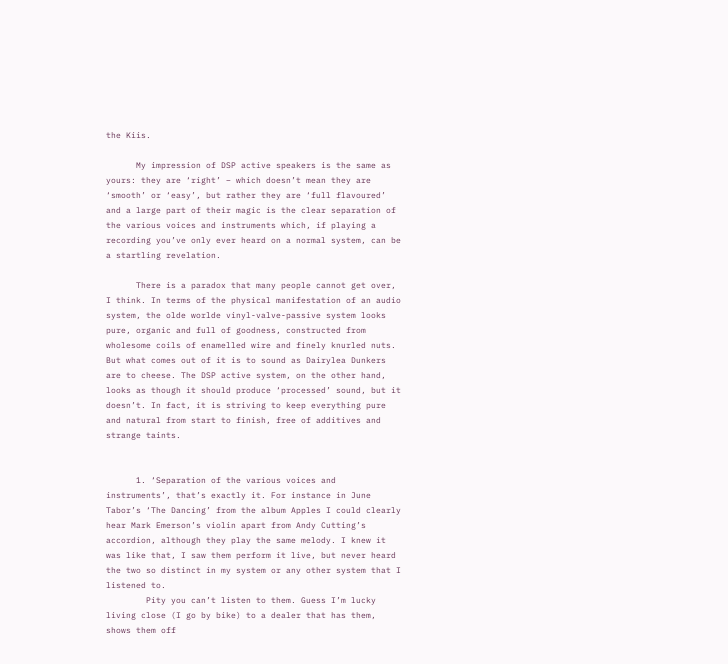the Kiis.

      My impression of DSP active speakers is the same as yours: they are ‘right’ – which doesn’t mean they are ‘smooth’ or ‘easy’, but rather they are ‘full flavoured’ and a large part of their magic is the clear separation of the various voices and instruments which, if playing a recording you’ve only ever heard on a normal system, can be a startling revelation.

      There is a paradox that many people cannot get over, I think. In terms of the physical manifestation of an audio system, the olde worlde vinyl-valve-passive system looks pure, organic and full of goodness, constructed from wholesome coils of enamelled wire and finely knurled nuts. But what comes out of it is to sound as Dairylea Dunkers are to cheese. The DSP active system, on the other hand, looks as though it should produce ‘processed’ sound, but it doesn’t. In fact, it is striving to keep everything pure and natural from start to finish, free of additives and strange taints.


      1. ‘Separation of the various voices and instruments’, that’s exactly it. For instance in June Tabor’s ‘The Dancing’ from the album Apples I could clearly hear Mark Emerson’s violin apart from Andy Cutting’s accordion, although they play the same melody. I knew it was like that, I saw them perform it live, but never heard the two so distinct in my system or any other system that I listened to.
        Pity you can’t listen to them. Guess I’m lucky living close (I go by bike) to a dealer that has them, shows them off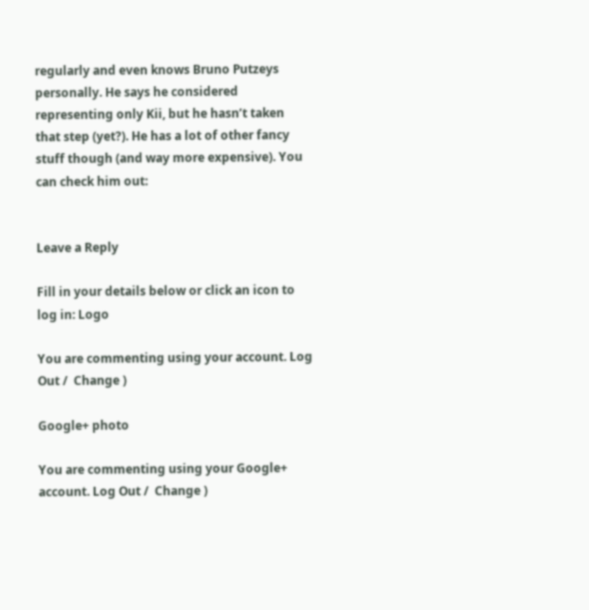regularly and even knows Bruno Putzeys personally. He says he considered representing only Kii, but he hasn’t taken that step (yet?). He has a lot of other fancy stuff though (and way more expensive). You can check him out:


Leave a Reply

Fill in your details below or click an icon to log in: Logo

You are commenting using your account. Log Out /  Change )

Google+ photo

You are commenting using your Google+ account. Log Out /  Change )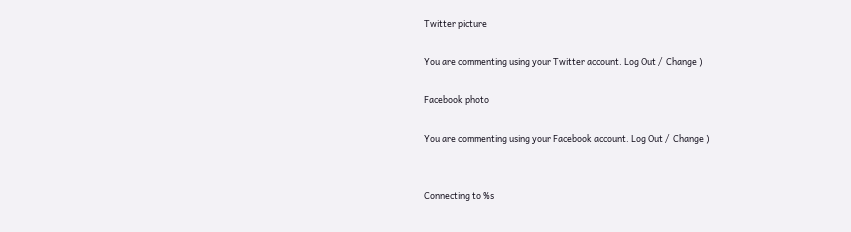Twitter picture

You are commenting using your Twitter account. Log Out /  Change )

Facebook photo

You are commenting using your Facebook account. Log Out /  Change )


Connecting to %s